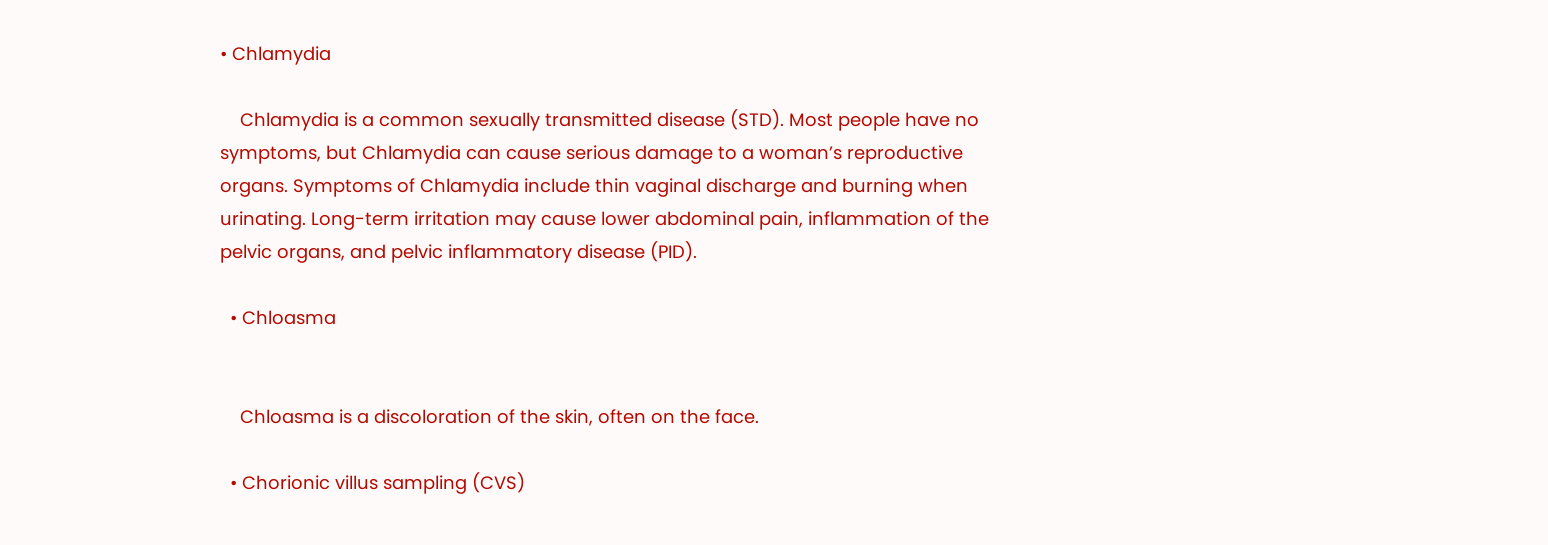• Chlamydia

    Chlamydia is a common sexually transmitted disease (STD). Most people have no symptoms, but Chlamydia can cause serious damage to a woman’s reproductive organs. Symptoms of Chlamydia include thin vaginal discharge and burning when urinating. Long-term irritation may cause lower abdominal pain, inflammation of the pelvic organs, and pelvic inflammatory disease (PID).

  • Chloasma


    Chloasma is a discoloration of the skin, often on the face.

  • Chorionic villus sampling (CVS)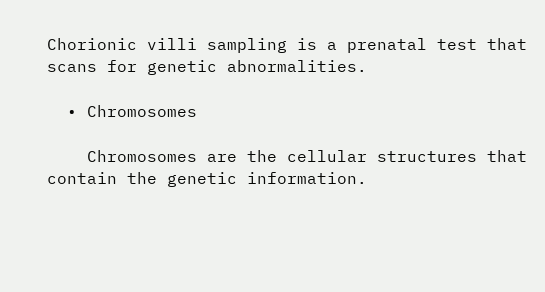Chorionic villi sampling is a prenatal test that scans for genetic abnormalities.

  • Chromosomes

    Chromosomes are the cellular structures that contain the genetic information.